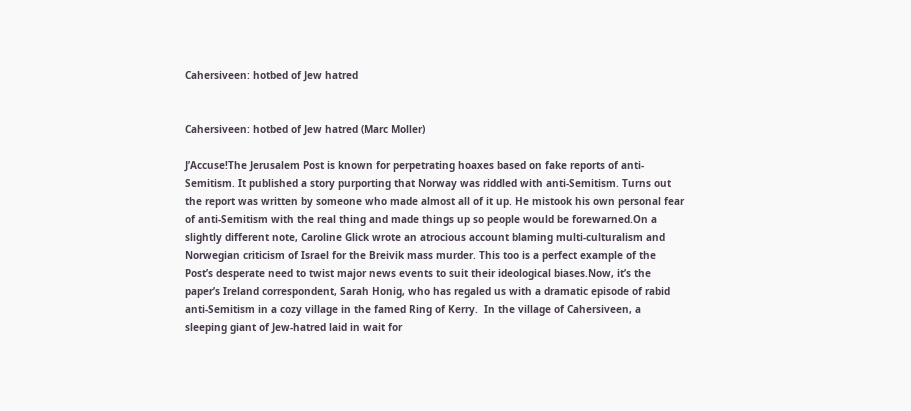Cahersiveen: hotbed of Jew hatred


Cahersiveen: hotbed of Jew hatred (Marc Moller)

J’Accuse!The Jerusalem Post is known for perpetrating hoaxes based on fake reports of anti-Semitism. It published a story purporting that Norway was riddled with anti-Semitism. Turns out the report was written by someone who made almost all of it up. He mistook his own personal fear of anti-Semitism with the real thing and made things up so people would be forewarned.On a slightly different note, Caroline Glick wrote an atrocious account blaming multi-culturalism and Norwegian criticism of Israel for the Breivik mass murder. This too is a perfect example of the Post’s desperate need to twist major news events to suit their ideological biases.Now, it’s the paper’s Ireland correspondent, Sarah Honig, who has regaled us with a dramatic episode of rabid anti-Semitism in a cozy village in the famed Ring of Kerry.  In the village of Cahersiveen, a sleeping giant of Jew-hatred laid in wait for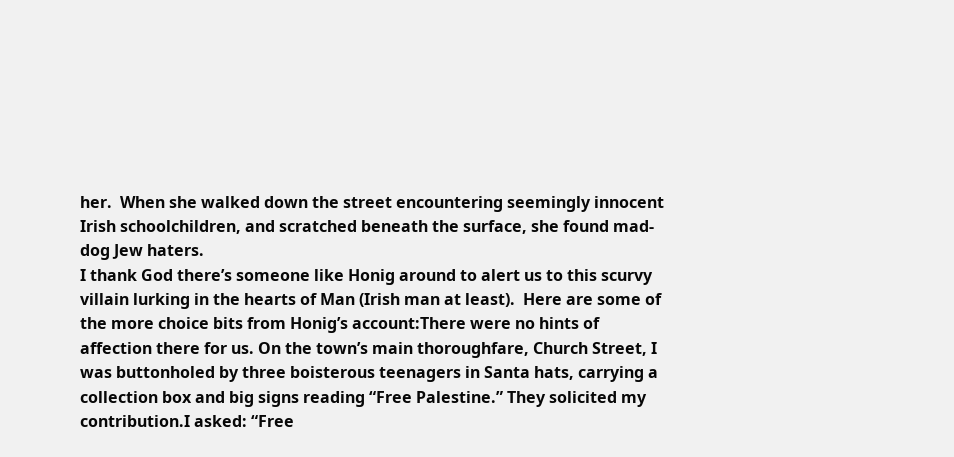her.  When she walked down the street encountering seemingly innocent Irish schoolchildren, and scratched beneath the surface, she found mad-dog Jew haters.
I thank God there’s someone like Honig around to alert us to this scurvy villain lurking in the hearts of Man (Irish man at least).  Here are some of the more choice bits from Honig’s account:There were no hints of affection there for us. On the town’s main thoroughfare, Church Street, I was buttonholed by three boisterous teenagers in Santa hats, carrying a collection box and big signs reading “Free Palestine.” They solicited my contribution.I asked: “Free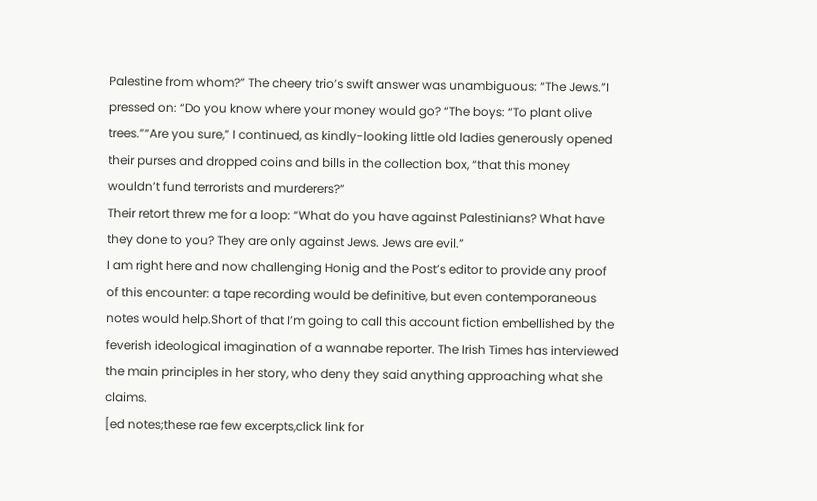Palestine from whom?” The cheery trio’s swift answer was unambiguous: “The Jews.”I pressed on: “Do you know where your money would go? “The boys: “To plant olive trees.”“Are you sure,” I continued, as kindly-looking little old ladies generously opened their purses and dropped coins and bills in the collection box, “that this money wouldn’t fund terrorists and murderers?”
Their retort threw me for a loop: “What do you have against Palestinians? What have they done to you? They are only against Jews. Jews are evil.”
I am right here and now challenging Honig and the Post’s editor to provide any proof of this encounter: a tape recording would be definitive, but even contemporaneous notes would help.Short of that I’m going to call this account fiction embellished by the feverish ideological imagination of a wannabe reporter. The Irish Times has interviewed the main principles in her story, who deny they said anything approaching what she claims.
[ed notes;these rae few excerpts,click link for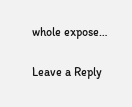whole expose…

Leave a Reply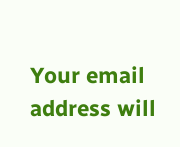Your email address will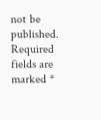not be published. Required fields are marked *